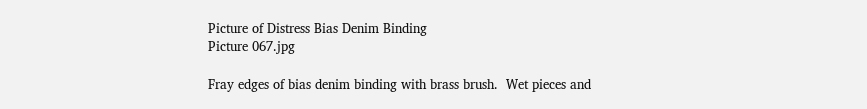Picture of Distress Bias Denim Binding
Picture 067.jpg

Fray edges of bias denim binding with brass brush.  Wet pieces and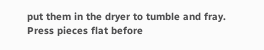put them in the dryer to tumble and fray.  Press pieces flat before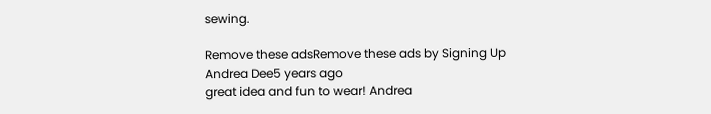sewing.

Remove these adsRemove these ads by Signing Up
Andrea Dee5 years ago
great idea and fun to wear! Andrea